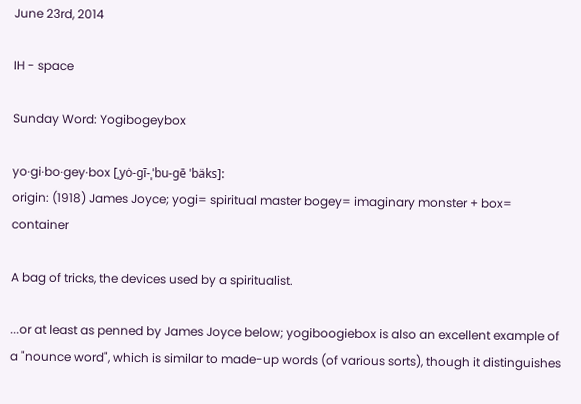June 23rd, 2014

IH - space

Sunday Word: Yogibogeybox

yo·gi·bo·gey·box [ˌyȯ-gī-ˌˈbu-gē ˈbäks]:
origin: (1918) James Joyce; yogi= spiritual master bogey= imaginary monster + box= container

A bag of tricks, the devices used by a spiritualist.

...or at least as penned by James Joyce below; yogiboogiebox is also an excellent example of a "nounce word", which is similar to made-up words (of various sorts), though it distinguishes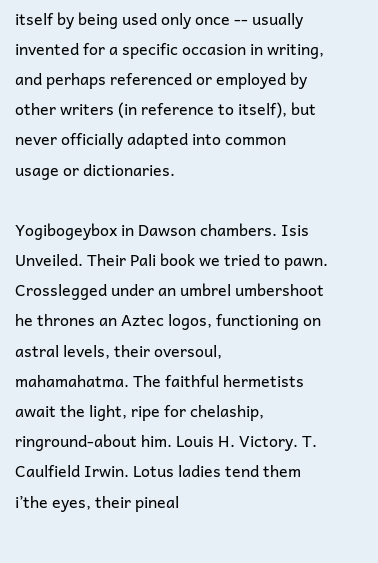itself by being used only once -- usually invented for a specific occasion in writing, and perhaps referenced or employed by other writers (in reference to itself), but never officially adapted into common usage or dictionaries.

Yogibogeybox in Dawson chambers. Isis Unveiled. Their Pali book we tried to pawn. Crosslegged under an umbrel umbershoot he thrones an Aztec logos, functioning on astral levels, their oversoul, mahamahatma. The faithful hermetists await the light, ripe for chelaship, ringround-about him. Louis H. Victory. T. Caulfield Irwin. Lotus ladies tend them i’the eyes, their pineal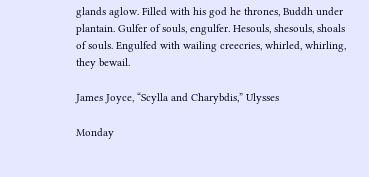glands aglow. Filled with his god he thrones, Buddh under plantain. Gulfer of souls, engulfer. Hesouls, shesouls, shoals of souls. Engulfed with wailing creecries, whirled, whirling, they bewail.

James Joyce, “Scylla and Charybdis,” Ulysses

Monday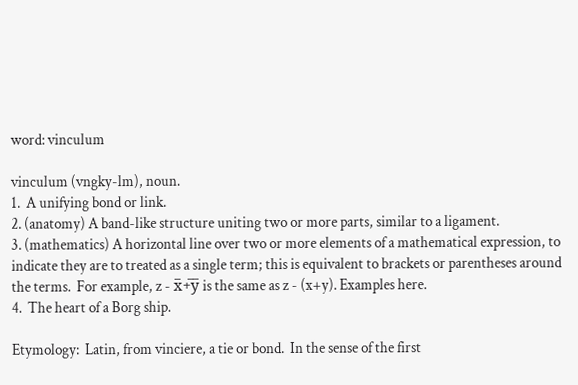word: vinculum

vinculum (vngky-lm), noun.
1.  A unifying bond or link.
2. (anatomy) A band-like structure uniting two or more parts, similar to a ligament.
3. (mathematics) A horizontal line over two or more elements of a mathematical expression, to indicate they are to treated as a single term; this is equivalent to brackets or parentheses around the terms.  For example, z - x̅+̅y̅ is the same as z - (x+y). Examples here.
4.  The heart of a Borg ship.

Etymology:  Latin, from vinciere, a tie or bond.  In the sense of the first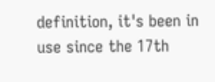definition, it's been in use since the 17th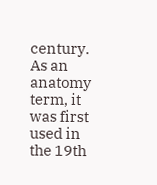century.
As an anatomy term, it was first used in the 19th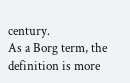century.
As a Borg term, the definition is more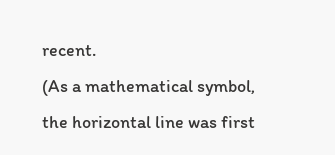recent.
(As a mathematical symbol, the horizontal line was first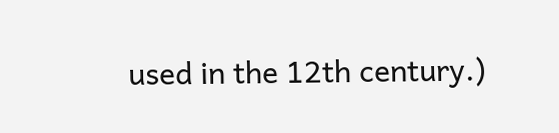used in the 12th century.)